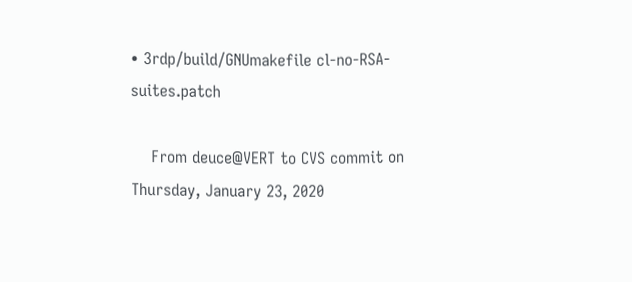• 3rdp/build/GNUmakefile cl-no-RSA-suites.patch

    From deuce@VERT to CVS commit on Thursday, January 23, 2020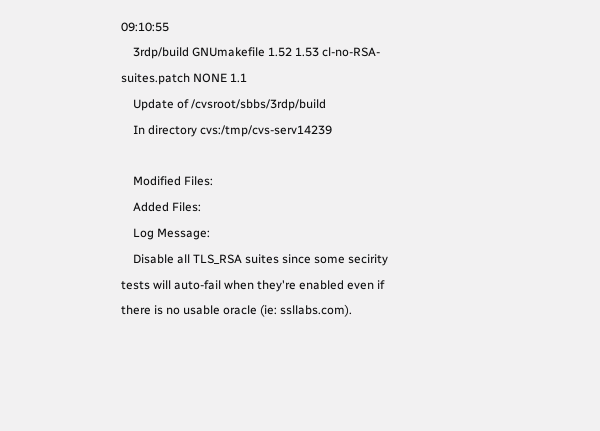09:10:55
    3rdp/build GNUmakefile 1.52 1.53 cl-no-RSA-suites.patch NONE 1.1
    Update of /cvsroot/sbbs/3rdp/build
    In directory cvs:/tmp/cvs-serv14239

    Modified Files:
    Added Files:
    Log Message:
    Disable all TLS_RSA suites since some secirity tests will auto-fail when they're enabled even if there is no usable oracle (ie: ssllabs.com).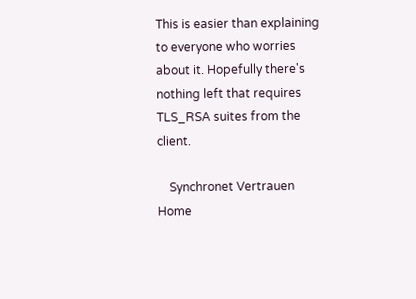This is easier than explaining to everyone who worries about it. Hopefully there's nothing left that requires TLS_RSA suites from the client.

    Synchronet Vertrauen Home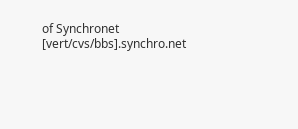of Synchronet [vert/cvs/bbs].synchro.net